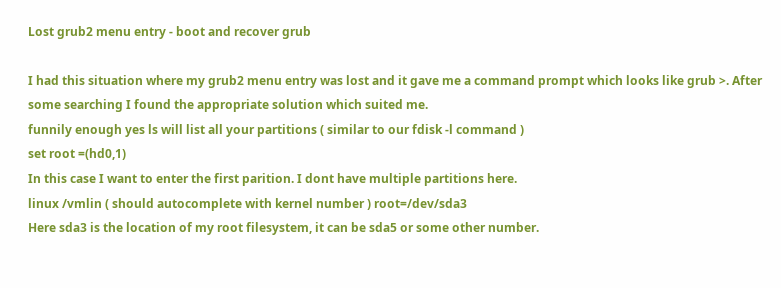Lost grub2 menu entry - boot and recover grub

I had this situation where my grub2 menu entry was lost and it gave me a command prompt which looks like grub >. After some searching I found the appropriate solution which suited me.
funnily enough yes ls will list all your partitions ( similar to our fdisk -l command )
set root =(hd0,1)
In this case I want to enter the first parition. I dont have multiple partitions here.
linux /vmlin ( should autocomplete with kernel number ) root=/dev/sda3
Here sda3 is the location of my root filesystem, it can be sda5 or some other number.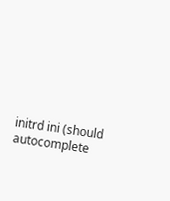initrd ini (should autocomplete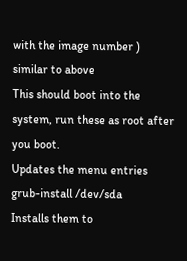with the image number )
similar to above
This should boot into the system, run these as root after you boot.
Updates the menu entries
grub-install /dev/sda
Installs them to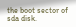the boot sector of sda disk.